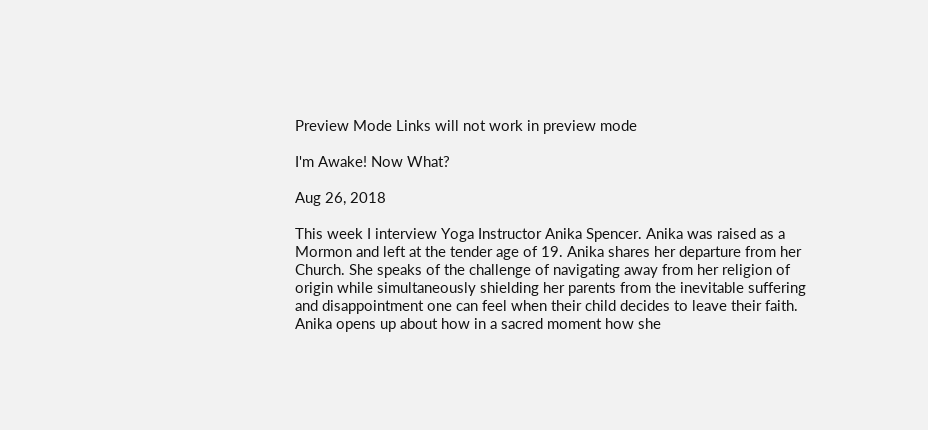Preview Mode Links will not work in preview mode

I'm Awake! Now What?

Aug 26, 2018

This week I interview Yoga Instructor Anika Spencer. Anika was raised as a Mormon and left at the tender age of 19. Anika shares her departure from her Church. She speaks of the challenge of navigating away from her religion of origin while simultaneously shielding her parents from the inevitable suffering and disappointment one can feel when their child decides to leave their faith. Anika opens up about how in a sacred moment how she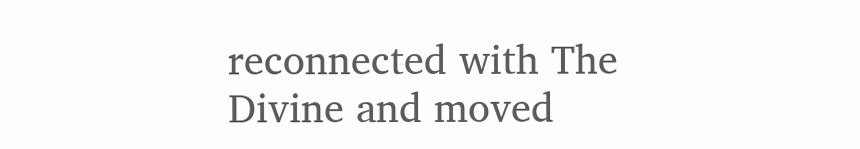reconnected with The Divine and moved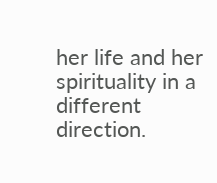her life and her spirituality in a different direction.